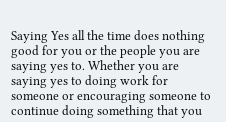Saying Yes all the time does nothing good for you or the people you are saying yes to. Whether you are saying yes to doing work for someone or encouraging someone to continue doing something that you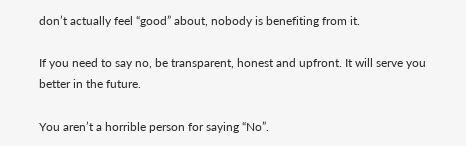don’t actually feel “good” about, nobody is benefiting from it.

If you need to say no, be transparent, honest and upfront. It will serve you better in the future.

You aren’t a horrible person for saying “No”.